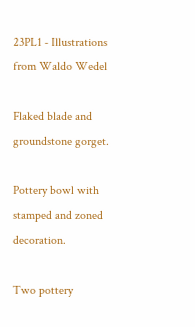23PL1 - Illustrations from Waldo Wedel

Flaked blade and groundstone gorget.

Pottery bowl with stamped and zoned decoration.

Two pottery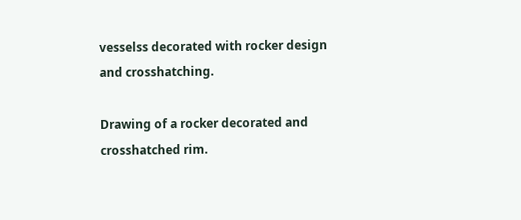vesselss decorated with rocker design and crosshatching.

Drawing of a rocker decorated and crosshatched rim.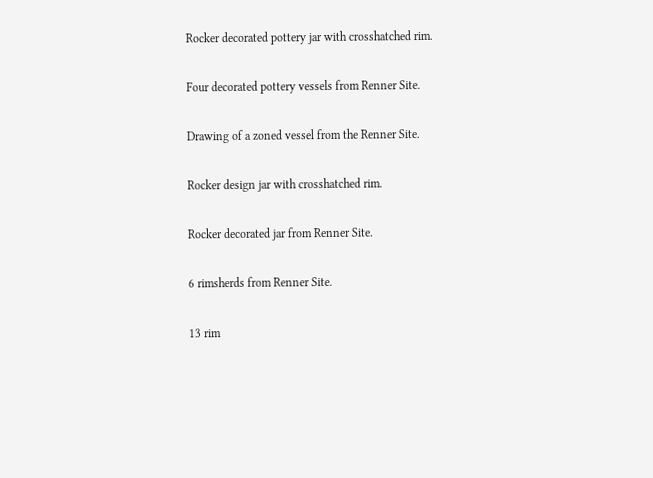Rocker decorated pottery jar with crosshatched rim.

Four decorated pottery vessels from Renner Site.

Drawing of a zoned vessel from the Renner Site.

Rocker design jar with crosshatched rim.

Rocker decorated jar from Renner Site.

6 rimsherds from Renner Site.

13 rim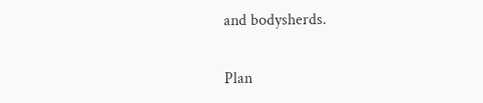and bodysherds.

Plan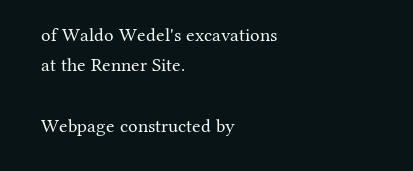of Waldo Wedel's excavations at the Renner Site.

Webpage constructed by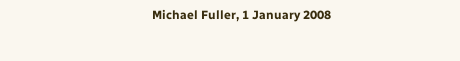Michael Fuller, 1 January 2008